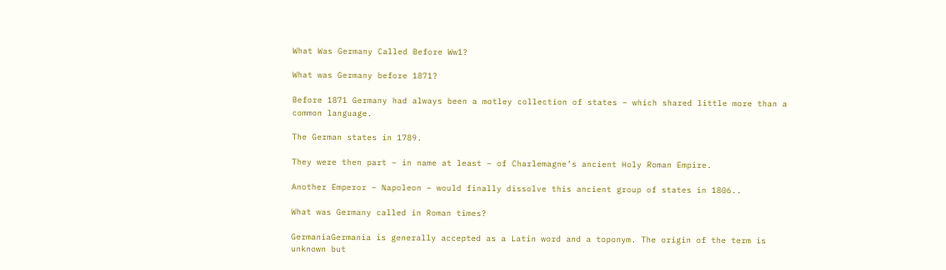What Was Germany Called Before Ww1?

What was Germany before 1871?

Before 1871 Germany had always been a motley collection of states – which shared little more than a common language.

The German states in 1789.

They were then part – in name at least – of Charlemagne’s ancient Holy Roman Empire.

Another Emperor – Napoleon – would finally dissolve this ancient group of states in 1806..

What was Germany called in Roman times?

GermaniaGermania is generally accepted as a Latin word and a toponym. The origin of the term is unknown but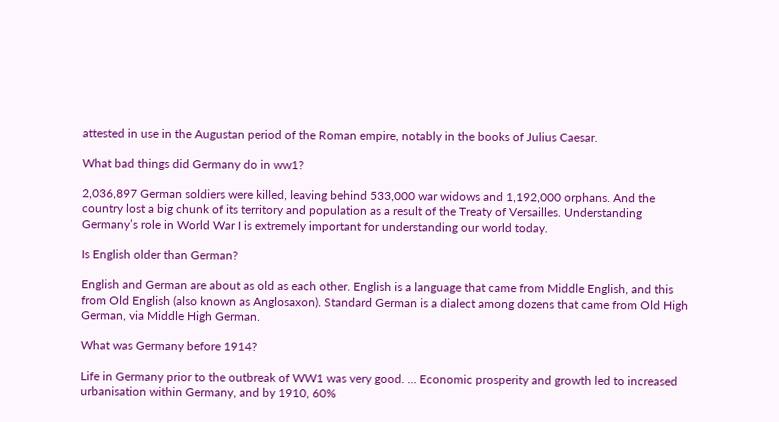attested in use in the Augustan period of the Roman empire, notably in the books of Julius Caesar.

What bad things did Germany do in ww1?

2,036,897 German soldiers were killed, leaving behind 533,000 war widows and 1,192,000 orphans. And the country lost a big chunk of its territory and population as a result of the Treaty of Versailles. Understanding Germany’s role in World War I is extremely important for understanding our world today.

Is English older than German?

English and German are about as old as each other. English is a language that came from Middle English, and this from Old English (also known as Anglosaxon). Standard German is a dialect among dozens that came from Old High German, via Middle High German.

What was Germany before 1914?

Life in Germany prior to the outbreak of WW1 was very good. … Economic prosperity and growth led to increased urbanisation within Germany, and by 1910, 60%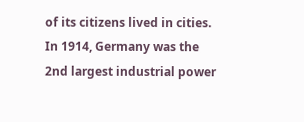of its citizens lived in cities. In 1914, Germany was the 2nd largest industrial power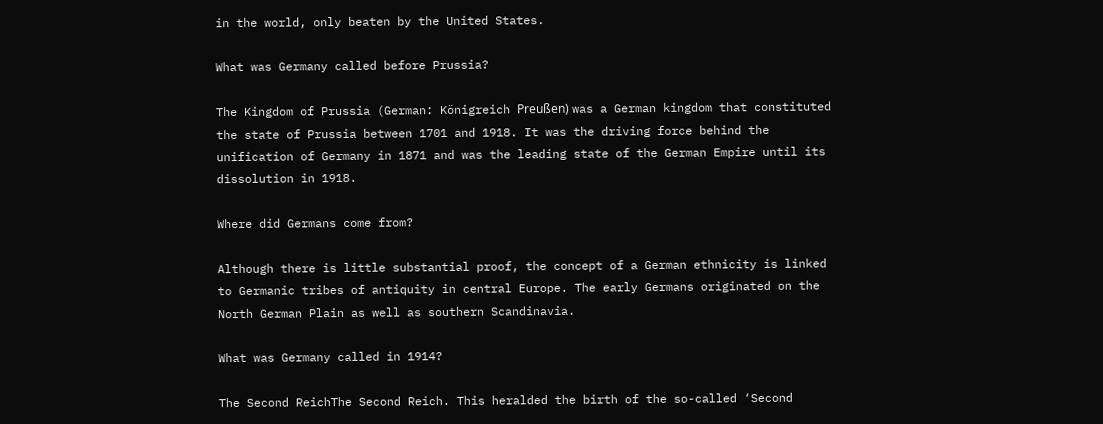in the world, only beaten by the United States.

What was Germany called before Prussia?

The Kingdom of Prussia (German: Königreich Preußen) was a German kingdom that constituted the state of Prussia between 1701 and 1918. It was the driving force behind the unification of Germany in 1871 and was the leading state of the German Empire until its dissolution in 1918.

Where did Germans come from?

Although there is little substantial proof, the concept of a German ethnicity is linked to Germanic tribes of antiquity in central Europe. The early Germans originated on the North German Plain as well as southern Scandinavia.

What was Germany called in 1914?

The Second ReichThe Second Reich. This heralded the birth of the so-called ‘Second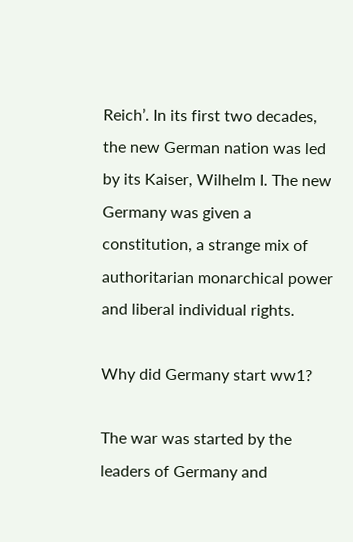Reich’. In its first two decades, the new German nation was led by its Kaiser, Wilhelm I. The new Germany was given a constitution, a strange mix of authoritarian monarchical power and liberal individual rights.

Why did Germany start ww1?

The war was started by the leaders of Germany and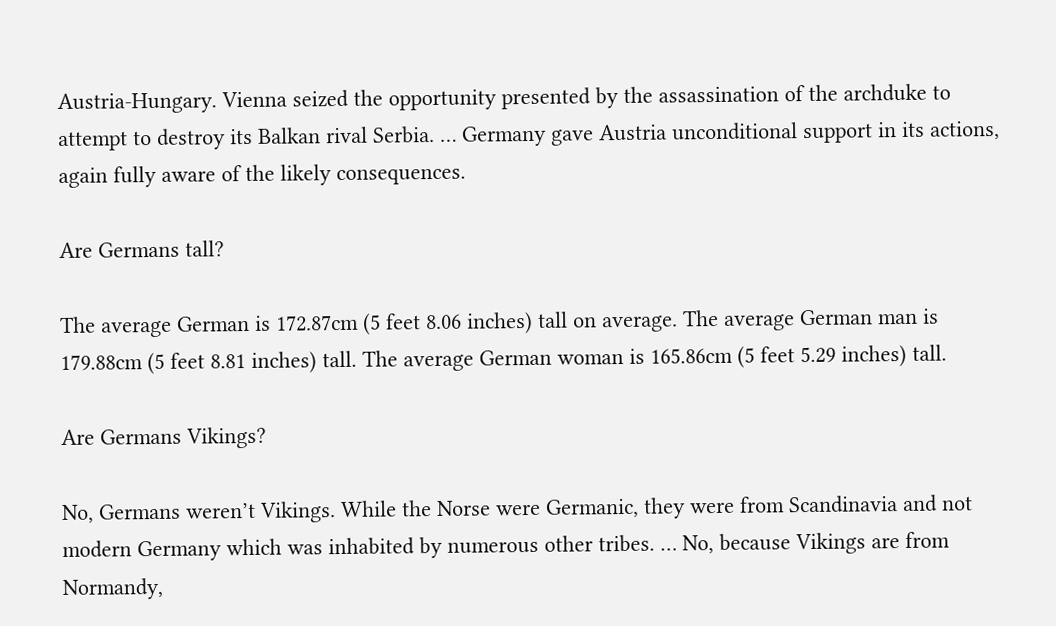Austria-Hungary. Vienna seized the opportunity presented by the assassination of the archduke to attempt to destroy its Balkan rival Serbia. … Germany gave Austria unconditional support in its actions, again fully aware of the likely consequences.

Are Germans tall?

The average German is 172.87cm (5 feet 8.06 inches) tall on average. The average German man is 179.88cm (5 feet 8.81 inches) tall. The average German woman is 165.86cm (5 feet 5.29 inches) tall.

Are Germans Vikings?

No, Germans weren’t Vikings. While the Norse were Germanic, they were from Scandinavia and not modern Germany which was inhabited by numerous other tribes. … No, because Vikings are from Normandy,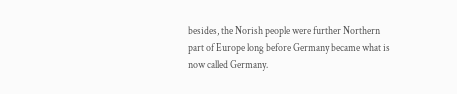besides, the Norish people were further Northern part of Europe long before Germany became what is now called Germany.